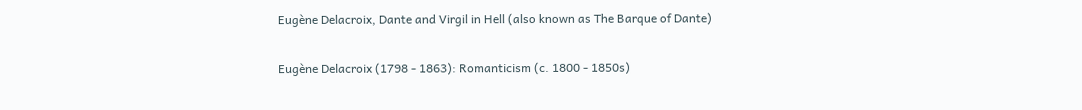Eugène Delacroix, Dante and Virgil in Hell (also known as The Barque of Dante)

Eugène Delacroix (1798 - 1863): Romanticism (c. 1800 - 1850s)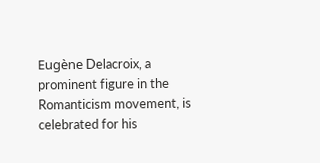Eugène Delacroix, a prominent figure in the Romanticism movement, is celebrated for his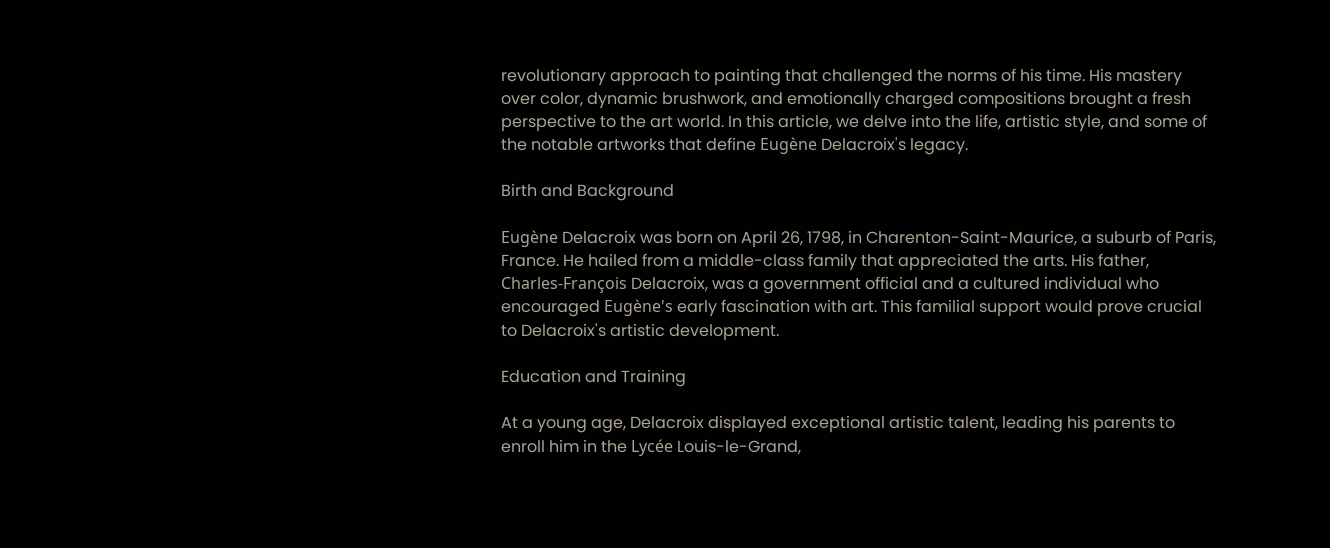revolutionary approach to painting that challenged the norms of his time. His mastery over color, dynamic brushwork, and emotionally charged compositions brought a fresh perspective to the art world. In this article, we delve into the life, artistic style, and some of the notable artworks that define Eugène Delacroix's legacy.

Birth and Background

Eugène Delacroix was born on April 26, 1798, in Charenton-Saint-Maurice, a suburb of Paris, France. He hailed from a middle-class family that appreciated the arts. His father, Charles-François Delacroix, was a government official and a cultured individual who encouraged Eugène's early fascination with art. This familial support would prove crucial to Delacroix's artistic development.

Education and Training

At a young age, Delacroix displayed exceptional artistic talent, leading his parents to enroll him in the Lycée Louis-le-Grand,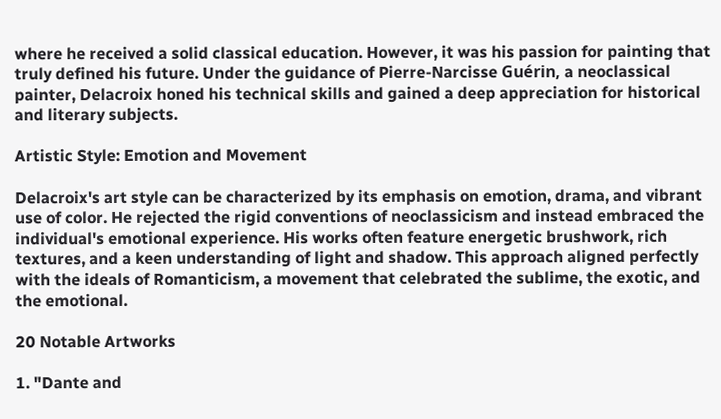where he received a solid classical education. However, it was his passion for painting that truly defined his future. Under the guidance of Pierre-Narcisse Guérin, a neoclassical painter, Delacroix honed his technical skills and gained a deep appreciation for historical and literary subjects.

Artistic Style: Emotion and Movement

Delacroix's art style can be characterized by its emphasis on emotion, drama, and vibrant use of color. He rejected the rigid conventions of neoclassicism and instead embraced the individual's emotional experience. His works often feature energetic brushwork, rich textures, and a keen understanding of light and shadow. This approach aligned perfectly with the ideals of Romanticism, a movement that celebrated the sublime, the exotic, and the emotional.

20 Notable Artworks

1. "Dante and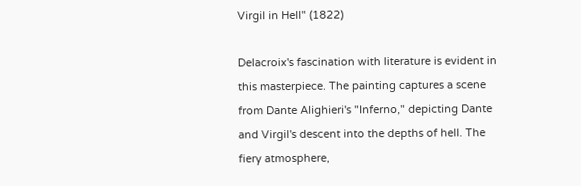Virgil in Hell" (1822)

Delacroix's fascination with literature is evident in this masterpiece. The painting captures a scene from Dante Alighieri's "Inferno," depicting Dante and Virgil's descent into the depths of hell. The fiery atmosphere,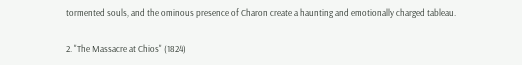tormented souls, and the ominous presence of Charon create a haunting and emotionally charged tableau.

2. "The Massacre at Chios" (1824)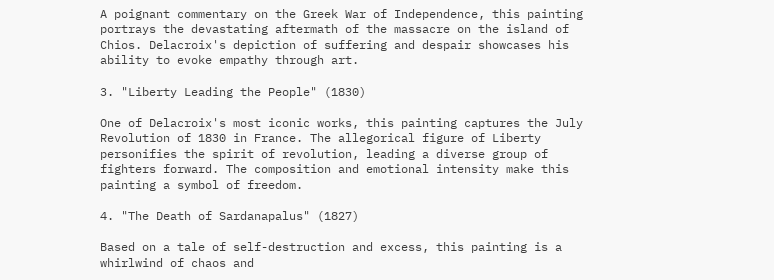A poignant commentary on the Greek War of Independence, this painting portrays the devastating aftermath of the massacre on the island of Chios. Delacroix's depiction of suffering and despair showcases his ability to evoke empathy through art.

3. "Liberty Leading the People" (1830)

One of Delacroix's most iconic works, this painting captures the July Revolution of 1830 in France. The allegorical figure of Liberty personifies the spirit of revolution, leading a diverse group of fighters forward. The composition and emotional intensity make this painting a symbol of freedom.

4. "The Death of Sardanapalus" (1827)

Based on a tale of self-destruction and excess, this painting is a whirlwind of chaos and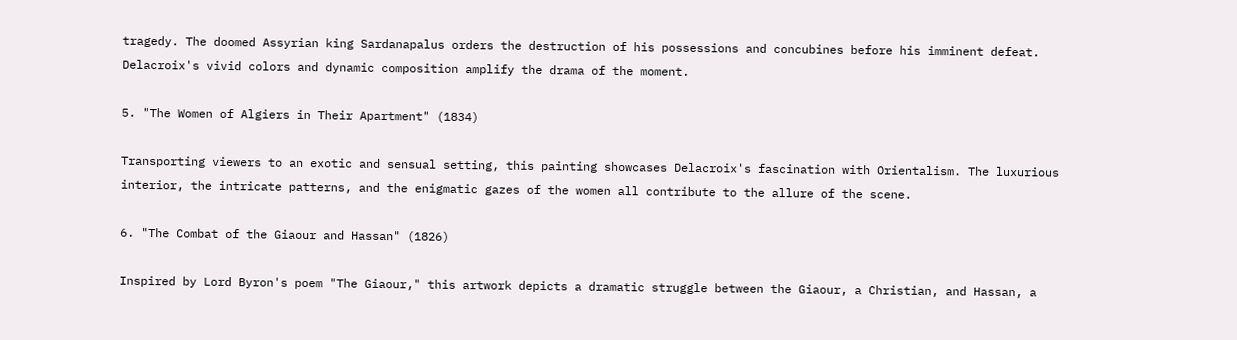tragedy. The doomed Assyrian king Sardanapalus orders the destruction of his possessions and concubines before his imminent defeat. Delacroix's vivid colors and dynamic composition amplify the drama of the moment.

5. "The Women of Algiers in Their Apartment" (1834)

Transporting viewers to an exotic and sensual setting, this painting showcases Delacroix's fascination with Orientalism. The luxurious interior, the intricate patterns, and the enigmatic gazes of the women all contribute to the allure of the scene.

6. "The Combat of the Giaour and Hassan" (1826)

Inspired by Lord Byron's poem "The Giaour," this artwork depicts a dramatic struggle between the Giaour, a Christian, and Hassan, a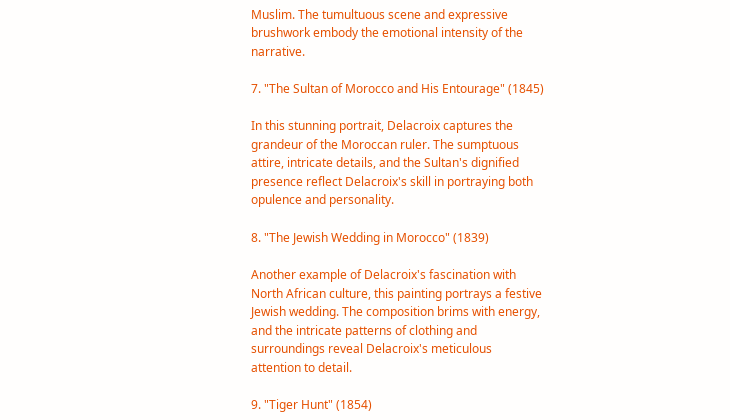Muslim. The tumultuous scene and expressive brushwork embody the emotional intensity of the narrative.

7. "The Sultan of Morocco and His Entourage" (1845)

In this stunning portrait, Delacroix captures the grandeur of the Moroccan ruler. The sumptuous attire, intricate details, and the Sultan's dignified presence reflect Delacroix's skill in portraying both opulence and personality.

8. "The Jewish Wedding in Morocco" (1839)

Another example of Delacroix's fascination with North African culture, this painting portrays a festive Jewish wedding. The composition brims with energy, and the intricate patterns of clothing and surroundings reveal Delacroix's meticulous attention to detail.

9. "Tiger Hunt" (1854)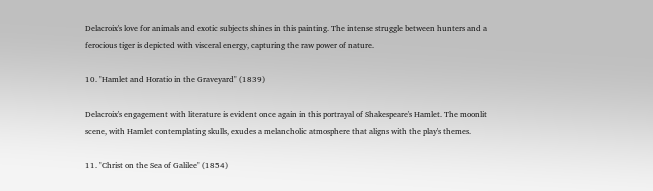Delacroix's love for animals and exotic subjects shines in this painting. The intense struggle between hunters and a ferocious tiger is depicted with visceral energy, capturing the raw power of nature.

10. "Hamlet and Horatio in the Graveyard" (1839)

Delacroix's engagement with literature is evident once again in this portrayal of Shakespeare's Hamlet. The moonlit scene, with Hamlet contemplating skulls, exudes a melancholic atmosphere that aligns with the play's themes.

11. "Christ on the Sea of Galilee" (1854)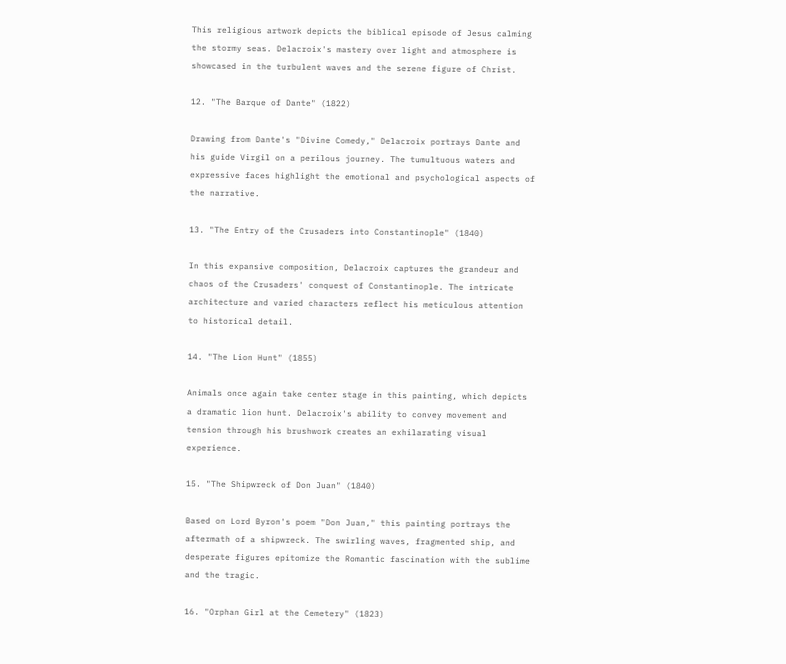This religious artwork depicts the biblical episode of Jesus calming the stormy seas. Delacroix's mastery over light and atmosphere is showcased in the turbulent waves and the serene figure of Christ.

12. "The Barque of Dante" (1822)

Drawing from Dante's "Divine Comedy," Delacroix portrays Dante and his guide Virgil on a perilous journey. The tumultuous waters and expressive faces highlight the emotional and psychological aspects of the narrative.

13. "The Entry of the Crusaders into Constantinople" (1840)

In this expansive composition, Delacroix captures the grandeur and chaos of the Crusaders' conquest of Constantinople. The intricate architecture and varied characters reflect his meticulous attention to historical detail.

14. "The Lion Hunt" (1855)

Animals once again take center stage in this painting, which depicts a dramatic lion hunt. Delacroix's ability to convey movement and tension through his brushwork creates an exhilarating visual experience.

15. "The Shipwreck of Don Juan" (1840)

Based on Lord Byron's poem "Don Juan," this painting portrays the aftermath of a shipwreck. The swirling waves, fragmented ship, and desperate figures epitomize the Romantic fascination with the sublime and the tragic.

16. "Orphan Girl at the Cemetery" (1823)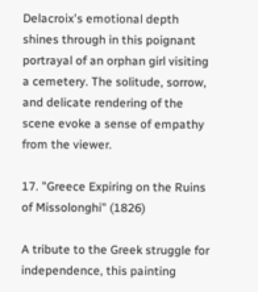Delacroix's emotional depth shines through in this poignant portrayal of an orphan girl visiting a cemetery. The solitude, sorrow, and delicate rendering of the scene evoke a sense of empathy from the viewer.

17. "Greece Expiring on the Ruins of Missolonghi" (1826)

A tribute to the Greek struggle for independence, this painting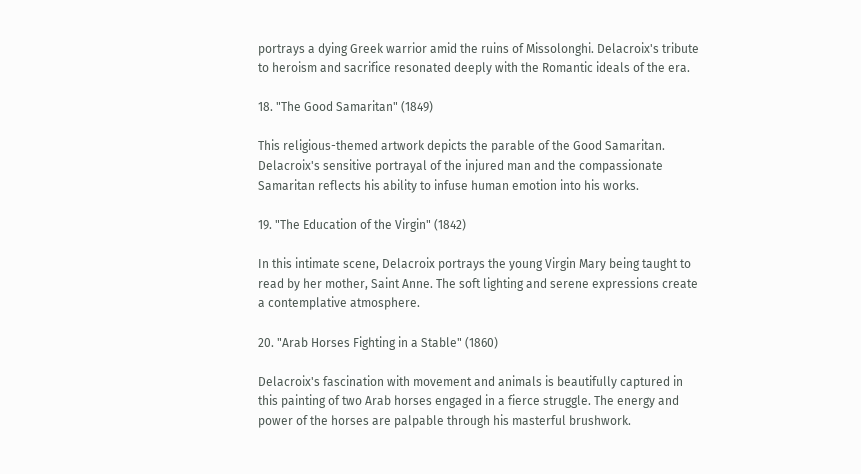portrays a dying Greek warrior amid the ruins of Missolonghi. Delacroix's tribute to heroism and sacrifice resonated deeply with the Romantic ideals of the era.

18. "The Good Samaritan" (1849)

This religious-themed artwork depicts the parable of the Good Samaritan. Delacroix's sensitive portrayal of the injured man and the compassionate Samaritan reflects his ability to infuse human emotion into his works.

19. "The Education of the Virgin" (1842)

In this intimate scene, Delacroix portrays the young Virgin Mary being taught to read by her mother, Saint Anne. The soft lighting and serene expressions create a contemplative atmosphere.

20. "Arab Horses Fighting in a Stable" (1860)

Delacroix's fascination with movement and animals is beautifully captured in this painting of two Arab horses engaged in a fierce struggle. The energy and power of the horses are palpable through his masterful brushwork.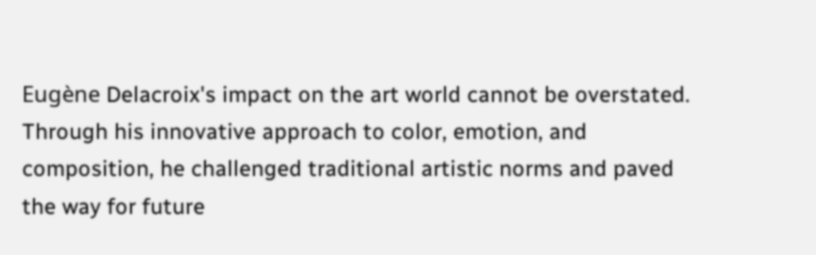Eugène Delacroix's impact on the art world cannot be overstated. Through his innovative approach to color, emotion, and composition, he challenged traditional artistic norms and paved the way for future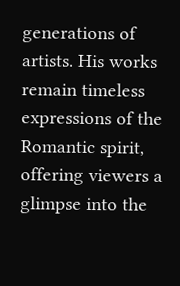generations of artists. His works remain timeless expressions of the Romantic spirit, offering viewers a glimpse into the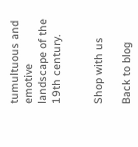tumultuous and emotive landscape of the 19th century.


Shop with us

Back to blog